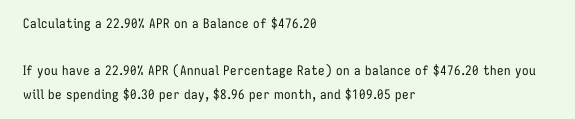Calculating a 22.90% APR on a Balance of $476.20

If you have a 22.90% APR (Annual Percentage Rate) on a balance of $476.20 then you will be spending $0.30 per day, $8.96 per month, and $109.05 per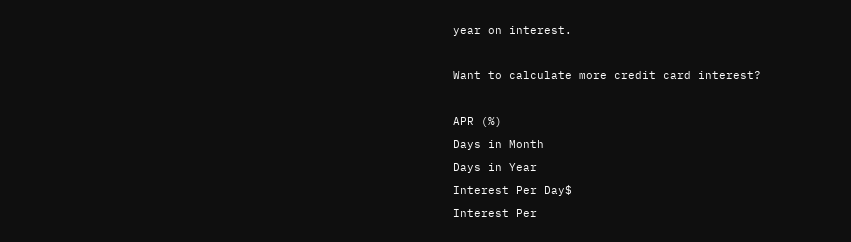year on interest.

Want to calculate more credit card interest?

APR (%)
Days in Month
Days in Year
Interest Per Day$
Interest Per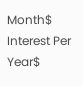Month$
Interest Per Year$